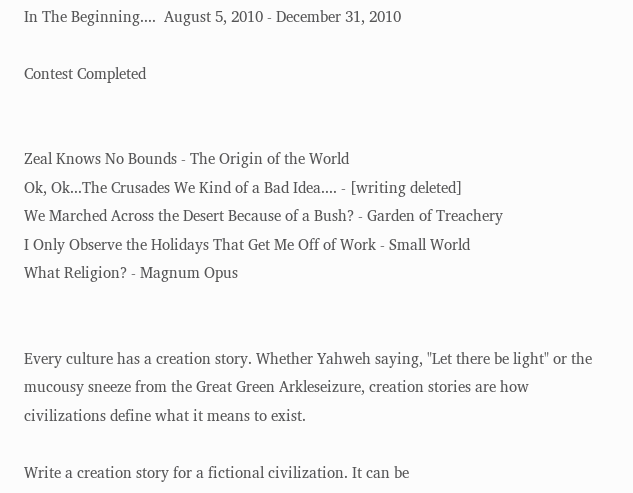In The Beginning....  August 5, 2010 - December 31, 2010

Contest Completed


Zeal Knows No Bounds - The Origin of the World
Ok, Ok...The Crusades We Kind of a Bad Idea.... - [writing deleted]
We Marched Across the Desert Because of a Bush? - Garden of Treachery
I Only Observe the Holidays That Get Me Off of Work - Small World
What Religion? - Magnum Opus


Every culture has a creation story. Whether Yahweh saying, "Let there be light" or the mucousy sneeze from the Great Green Arkleseizure, creation stories are how civilizations define what it means to exist.

Write a creation story for a fictional civilization. It can be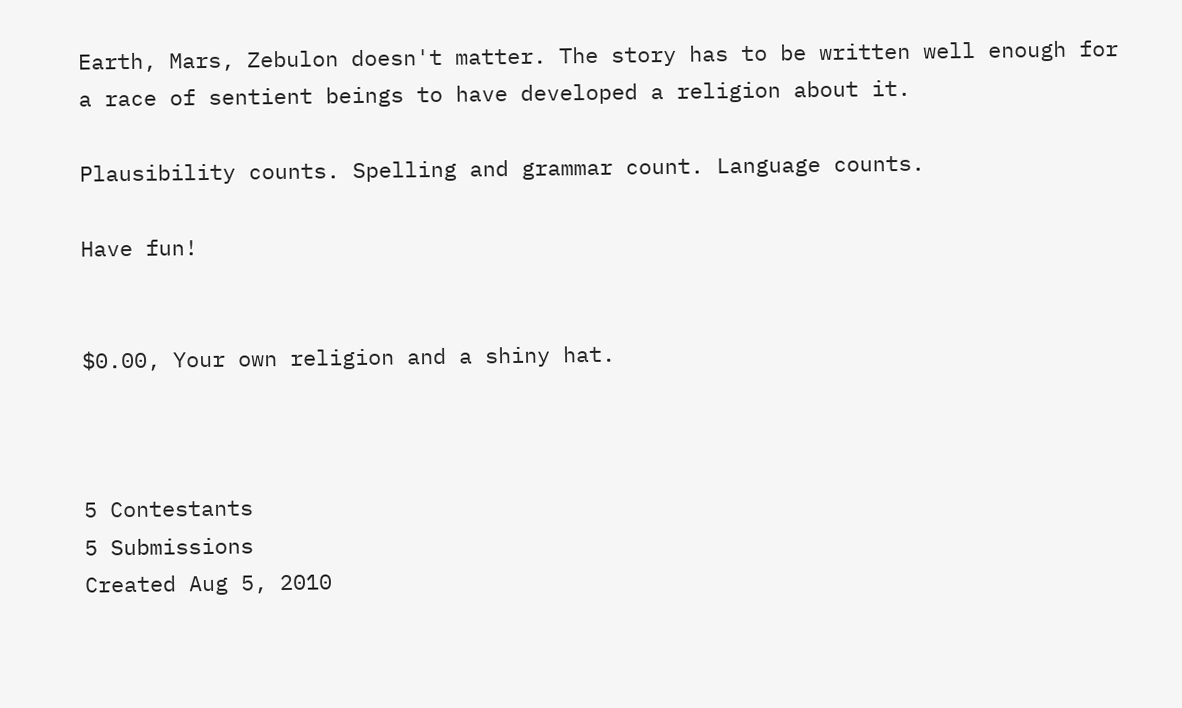Earth, Mars, Zebulon doesn't matter. The story has to be written well enough for a race of sentient beings to have developed a religion about it.

Plausibility counts. Spelling and grammar count. Language counts.

Have fun!


$0.00, Your own religion and a shiny hat.



5 Contestants
5 Submissions
Created Aug 5, 2010